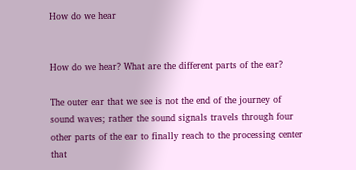How do we hear


How do we hear? What are the different parts of the ear?

The outer ear that we see is not the end of the journey of sound waves; rather the sound signals travels through four other parts of the ear to finally reach to the processing center that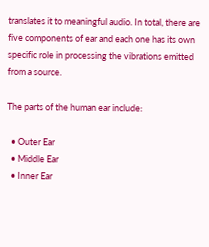translates it to meaningful audio. In total, there are five components of ear and each one has its own specific role in processing the vibrations emitted from a source.

The parts of the human ear include:

  • Outer Ear
  • Middle Ear
  • Inner Ear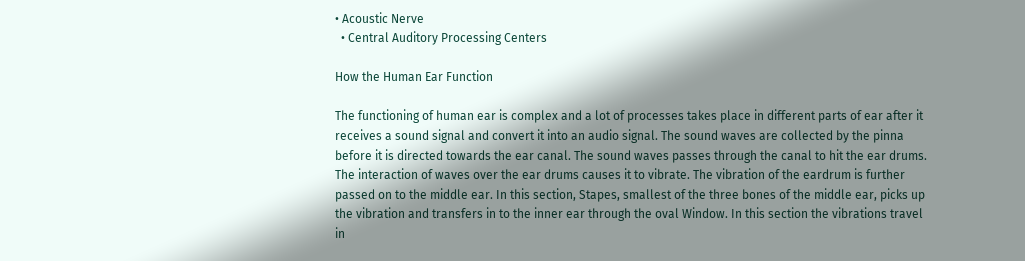• Acoustic Nerve
  • Central Auditory Processing Centers

How the Human Ear Function

The functioning of human ear is complex and a lot of processes takes place in different parts of ear after it receives a sound signal and convert it into an audio signal. The sound waves are collected by the pinna before it is directed towards the ear canal. The sound waves passes through the canal to hit the ear drums. The interaction of waves over the ear drums causes it to vibrate. The vibration of the eardrum is further passed on to the middle ear. In this section, Stapes, smallest of the three bones of the middle ear, picks up the vibration and transfers in to the inner ear through the oval Window. In this section the vibrations travel in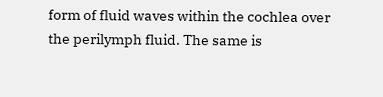form of fluid waves within the cochlea over the perilymph fluid. The same is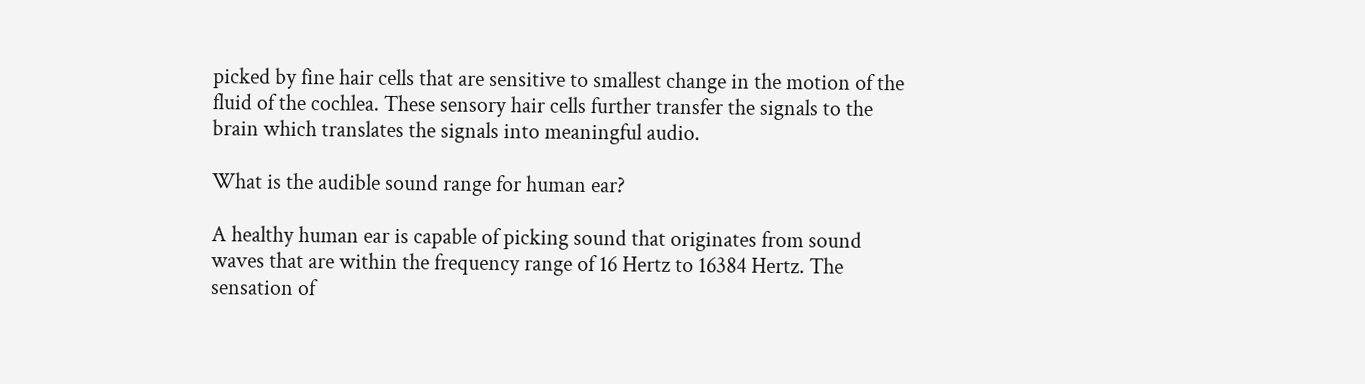picked by fine hair cells that are sensitive to smallest change in the motion of the fluid of the cochlea. These sensory hair cells further transfer the signals to the brain which translates the signals into meaningful audio.

What is the audible sound range for human ear?

A healthy human ear is capable of picking sound that originates from sound waves that are within the frequency range of 16 Hertz to 16384 Hertz. The sensation of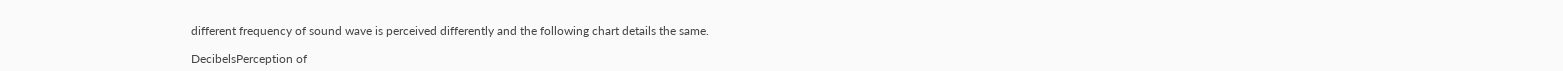different frequency of sound wave is perceived differently and the following chart details the same.

DecibelsPerception of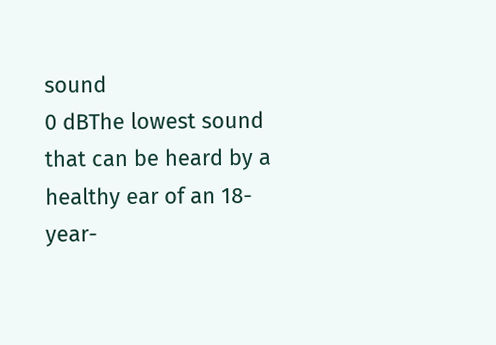sound
0 dBThe lowest sound that can be heard by a healthy ear of an 18-year-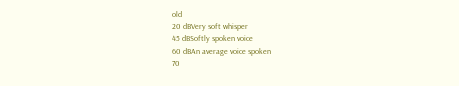old
20 dBVery soft whisper
45 dBSoftly spoken voice
60 dBAn average voice spoken
70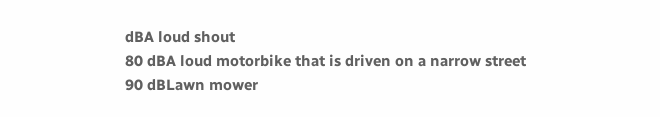dBA loud shout
80 dBA loud motorbike that is driven on a narrow street
90 dBLawn mower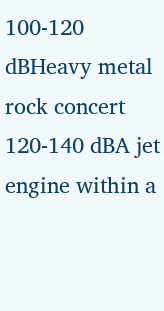100-120 dBHeavy metal rock concert
120-140 dBA jet engine within a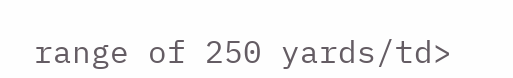range of 250 yards/td>